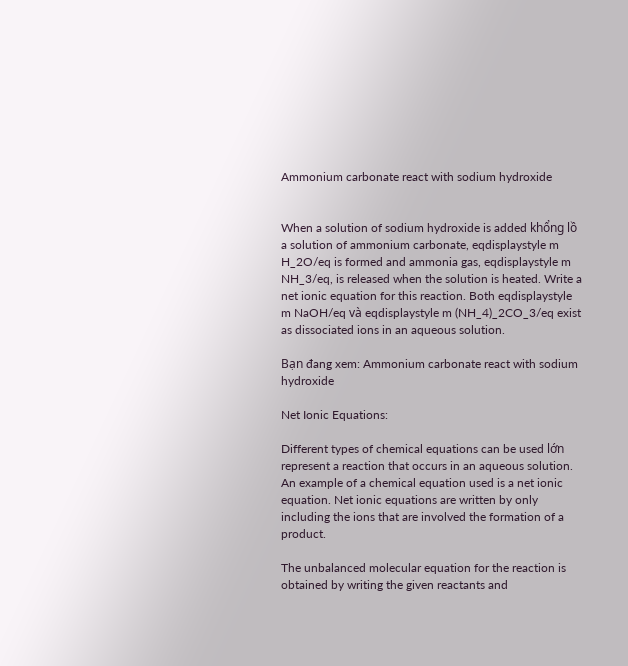Ammonium carbonate react with sodium hydroxide


When a solution of sodium hydroxide is added khổng lồ a solution of ammonium carbonate, eqdisplaystyle m H_2O/eq is formed and ammonia gas, eqdisplaystyle m NH_3/eq, is released when the solution is heated. Write a net ionic equation for this reaction. Both eqdisplaystyle m NaOH/eq và eqdisplaystyle m (NH_4)_2CO_3/eq exist as dissociated ions in an aqueous solution.

Bạn đang xem: Ammonium carbonate react with sodium hydroxide

Net Ionic Equations:

Different types of chemical equations can be used lớn represent a reaction that occurs in an aqueous solution. An example of a chemical equation used is a net ionic equation. Net ionic equations are written by only including the ions that are involved the formation of a product.

The unbalanced molecular equation for the reaction is obtained by writing the given reactants and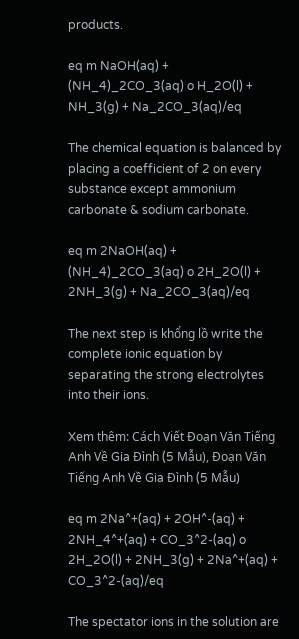products.

eq m NaOH(aq) + (NH_4)_2CO_3(aq) o H_2O(l) + NH_3(g) + Na_2CO_3(aq)/eq

The chemical equation is balanced by placing a coefficient of 2 on every substance except ammonium carbonate & sodium carbonate.

eq m 2NaOH(aq) + (NH_4)_2CO_3(aq) o 2H_2O(l) + 2NH_3(g) + Na_2CO_3(aq)/eq

The next step is khổng lồ write the complete ionic equation by separating the strong electrolytes into their ions.

Xem thêm: Cách Viết Đoạn Văn Tiếng Anh Về Gia Đình (5 Mẫu), Đoạn Văn Tiếng Anh Về Gia Đình (5 Mẫu)

eq m 2Na^+(aq) + 2OH^-(aq) + 2NH_4^+(aq) + CO_3^2-(aq) o 2H_2O(l) + 2NH_3(g) + 2Na^+(aq) + CO_3^2-(aq)/eq

The spectator ions in the solution are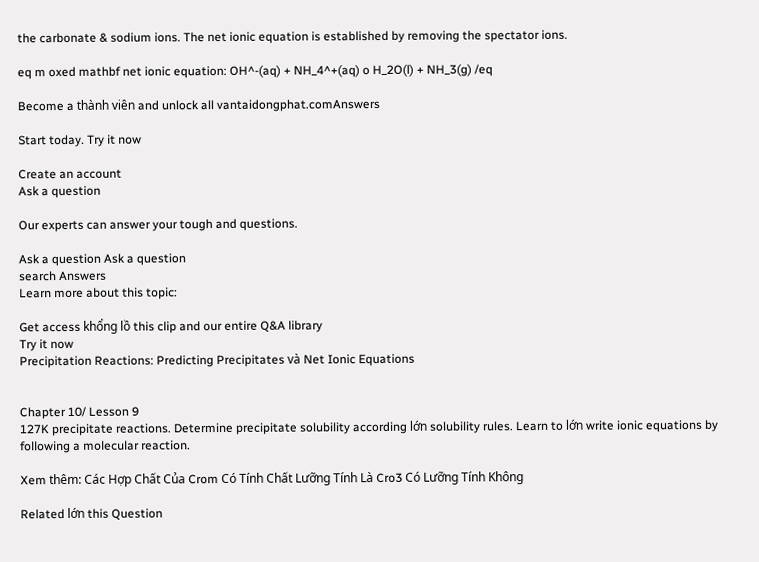the carbonate & sodium ions. The net ionic equation is established by removing the spectator ions.

eq m oxed mathbf net ionic equation: OH^-(aq) + NH_4^+(aq) o H_2O(l) + NH_3(g) /eq

Become a thành viên and unlock all vantaidongphat.comAnswers

Start today. Try it now

Create an account
Ask a question

Our experts can answer your tough and questions.

Ask a question Ask a question
search Answers
Learn more about this topic:

Get access khổng lồ this clip and our entire Q&A library
Try it now
Precipitation Reactions: Predicting Precipitates và Net Ionic Equations


Chapter 10/ Lesson 9
127K precipitate reactions. Determine precipitate solubility according lớn solubility rules. Learn to lớn write ionic equations by following a molecular reaction.

Xem thêm: Các Hợp Chất Của Crom Có Tính Chất Lưỡng Tính Là Cro3 Có Lưỡng Tính Không

Related lớn this Question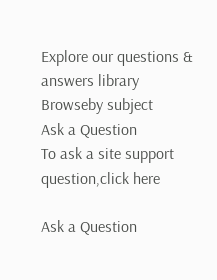Explore our questions & answers library
Browseby subject
Ask a Question
To ask a site support question,click here

Ask a Question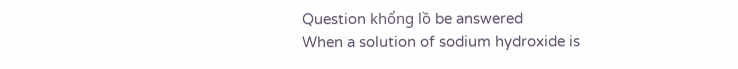Question khổng lồ be answered
When a solution of sodium hydroxide is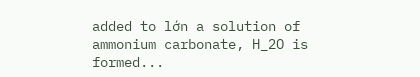added to lớn a solution of ammonium carbonate, H_2O is formed...